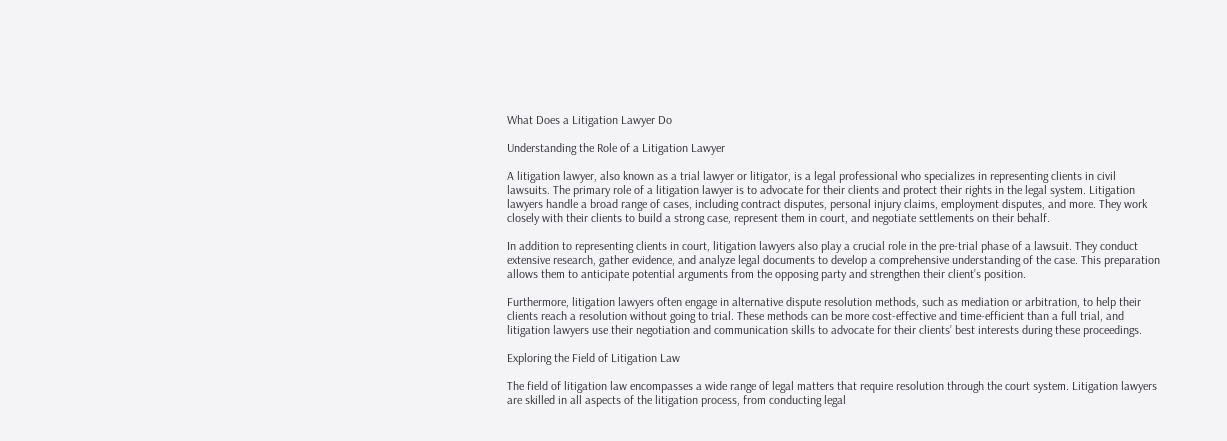What Does a Litigation Lawyer Do

Understanding the Role of a Litigation Lawyer

A litigation lawyer, also known as a trial lawyer or litigator, is a legal professional who specializes in representing clients in civil lawsuits. The primary role of a litigation lawyer is to advocate for their clients and protect their rights in the legal system. Litigation lawyers handle a broad range of cases, including contract disputes, personal injury claims, employment disputes, and more. They work closely with their clients to build a strong case, represent them in court, and negotiate settlements on their behalf.

In addition to representing clients in court, litigation lawyers also play a crucial role in the pre-trial phase of a lawsuit. They conduct extensive research, gather evidence, and analyze legal documents to develop a comprehensive understanding of the case. This preparation allows them to anticipate potential arguments from the opposing party and strengthen their client’s position.

Furthermore, litigation lawyers often engage in alternative dispute resolution methods, such as mediation or arbitration, to help their clients reach a resolution without going to trial. These methods can be more cost-effective and time-efficient than a full trial, and litigation lawyers use their negotiation and communication skills to advocate for their clients’ best interests during these proceedings.

Exploring the Field of Litigation Law

The field of litigation law encompasses a wide range of legal matters that require resolution through the court system. Litigation lawyers are skilled in all aspects of the litigation process, from conducting legal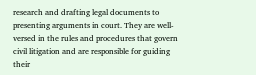research and drafting legal documents to presenting arguments in court. They are well-versed in the rules and procedures that govern civil litigation and are responsible for guiding their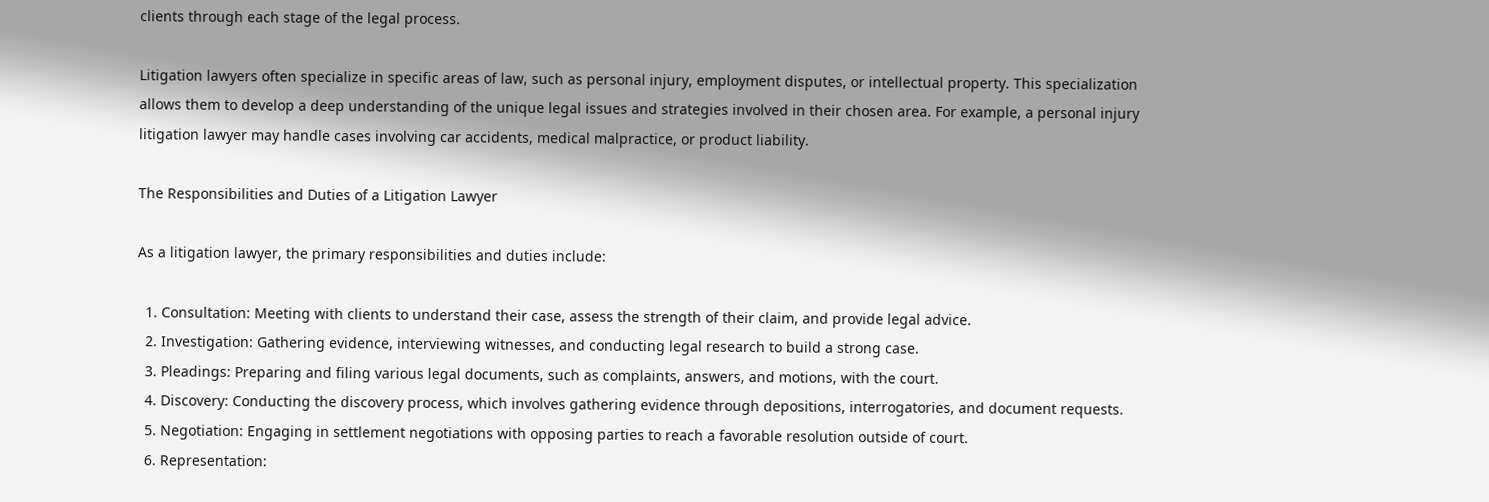clients through each stage of the legal process.

Litigation lawyers often specialize in specific areas of law, such as personal injury, employment disputes, or intellectual property. This specialization allows them to develop a deep understanding of the unique legal issues and strategies involved in their chosen area. For example, a personal injury litigation lawyer may handle cases involving car accidents, medical malpractice, or product liability.

The Responsibilities and Duties of a Litigation Lawyer

As a litigation lawyer, the primary responsibilities and duties include:

  1. Consultation: Meeting with clients to understand their case, assess the strength of their claim, and provide legal advice.
  2. Investigation: Gathering evidence, interviewing witnesses, and conducting legal research to build a strong case.
  3. Pleadings: Preparing and filing various legal documents, such as complaints, answers, and motions, with the court.
  4. Discovery: Conducting the discovery process, which involves gathering evidence through depositions, interrogatories, and document requests.
  5. Negotiation: Engaging in settlement negotiations with opposing parties to reach a favorable resolution outside of court.
  6. Representation: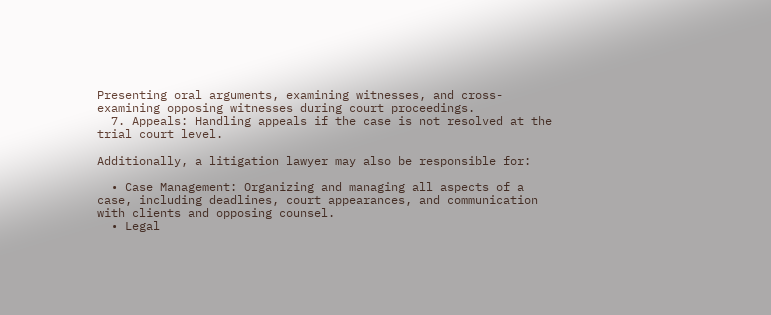Presenting oral arguments, examining witnesses, and cross-examining opposing witnesses during court proceedings.
  7. Appeals: Handling appeals if the case is not resolved at the trial court level.

Additionally, a litigation lawyer may also be responsible for:

  • Case Management: Organizing and managing all aspects of a case, including deadlines, court appearances, and communication with clients and opposing counsel.
  • Legal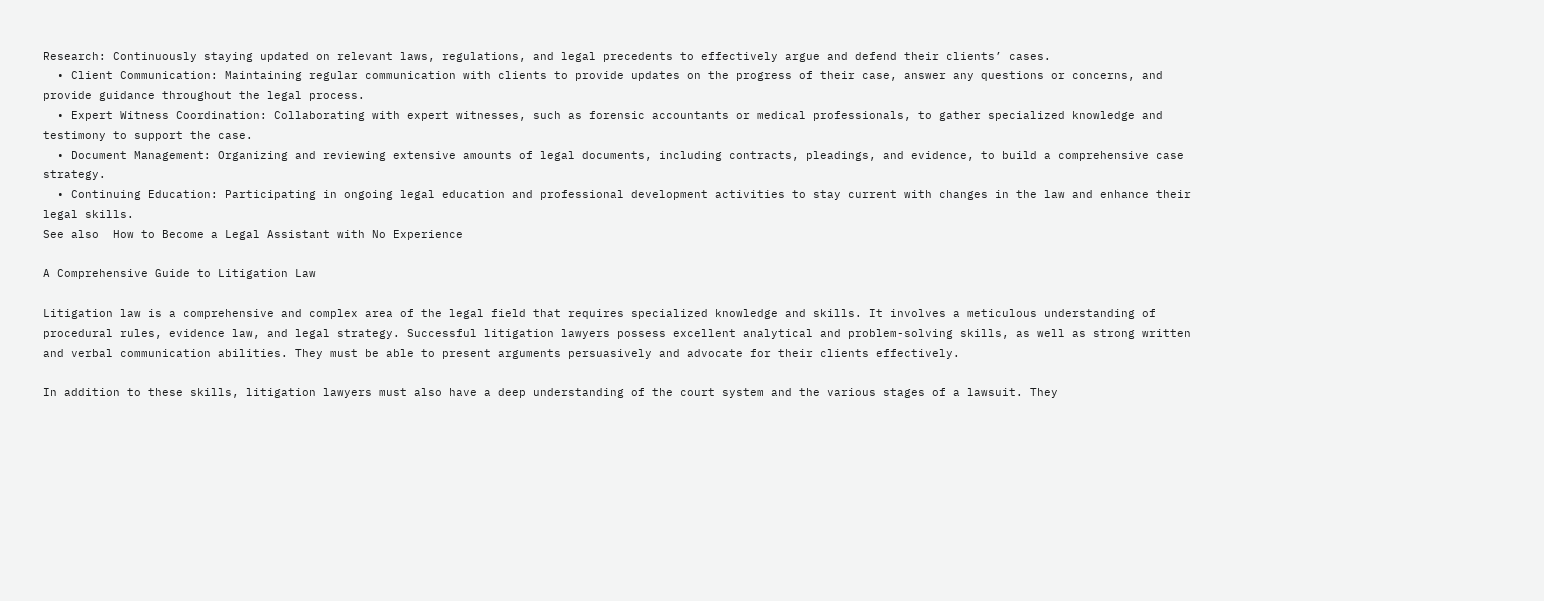Research: Continuously staying updated on relevant laws, regulations, and legal precedents to effectively argue and defend their clients’ cases.
  • Client Communication: Maintaining regular communication with clients to provide updates on the progress of their case, answer any questions or concerns, and provide guidance throughout the legal process.
  • Expert Witness Coordination: Collaborating with expert witnesses, such as forensic accountants or medical professionals, to gather specialized knowledge and testimony to support the case.
  • Document Management: Organizing and reviewing extensive amounts of legal documents, including contracts, pleadings, and evidence, to build a comprehensive case strategy.
  • Continuing Education: Participating in ongoing legal education and professional development activities to stay current with changes in the law and enhance their legal skills.
See also  How to Become a Legal Assistant with No Experience

A Comprehensive Guide to Litigation Law

Litigation law is a comprehensive and complex area of the legal field that requires specialized knowledge and skills. It involves a meticulous understanding of procedural rules, evidence law, and legal strategy. Successful litigation lawyers possess excellent analytical and problem-solving skills, as well as strong written and verbal communication abilities. They must be able to present arguments persuasively and advocate for their clients effectively.

In addition to these skills, litigation lawyers must also have a deep understanding of the court system and the various stages of a lawsuit. They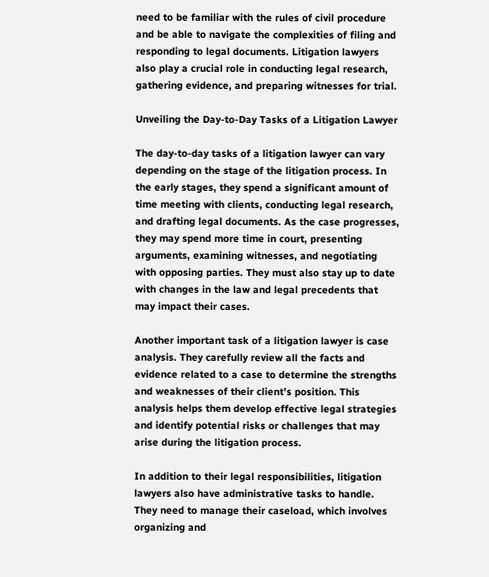need to be familiar with the rules of civil procedure and be able to navigate the complexities of filing and responding to legal documents. Litigation lawyers also play a crucial role in conducting legal research, gathering evidence, and preparing witnesses for trial.

Unveiling the Day-to-Day Tasks of a Litigation Lawyer

The day-to-day tasks of a litigation lawyer can vary depending on the stage of the litigation process. In the early stages, they spend a significant amount of time meeting with clients, conducting legal research, and drafting legal documents. As the case progresses, they may spend more time in court, presenting arguments, examining witnesses, and negotiating with opposing parties. They must also stay up to date with changes in the law and legal precedents that may impact their cases.

Another important task of a litigation lawyer is case analysis. They carefully review all the facts and evidence related to a case to determine the strengths and weaknesses of their client’s position. This analysis helps them develop effective legal strategies and identify potential risks or challenges that may arise during the litigation process.

In addition to their legal responsibilities, litigation lawyers also have administrative tasks to handle. They need to manage their caseload, which involves organizing and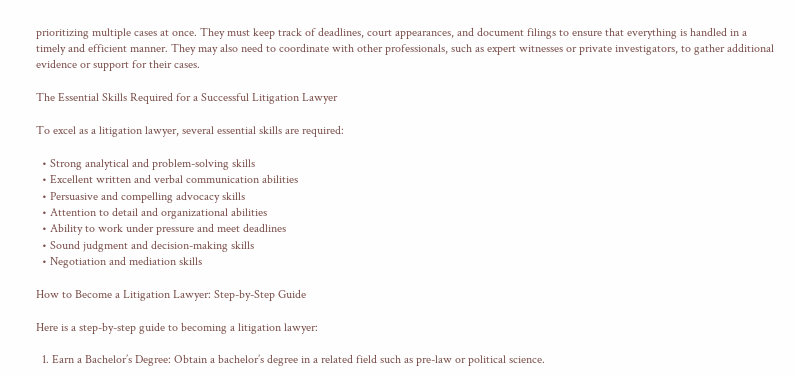prioritizing multiple cases at once. They must keep track of deadlines, court appearances, and document filings to ensure that everything is handled in a timely and efficient manner. They may also need to coordinate with other professionals, such as expert witnesses or private investigators, to gather additional evidence or support for their cases.

The Essential Skills Required for a Successful Litigation Lawyer

To excel as a litigation lawyer, several essential skills are required:

  • Strong analytical and problem-solving skills
  • Excellent written and verbal communication abilities
  • Persuasive and compelling advocacy skills
  • Attention to detail and organizational abilities
  • Ability to work under pressure and meet deadlines
  • Sound judgment and decision-making skills
  • Negotiation and mediation skills

How to Become a Litigation Lawyer: Step-by-Step Guide

Here is a step-by-step guide to becoming a litigation lawyer:

  1. Earn a Bachelor’s Degree: Obtain a bachelor’s degree in a related field such as pre-law or political science.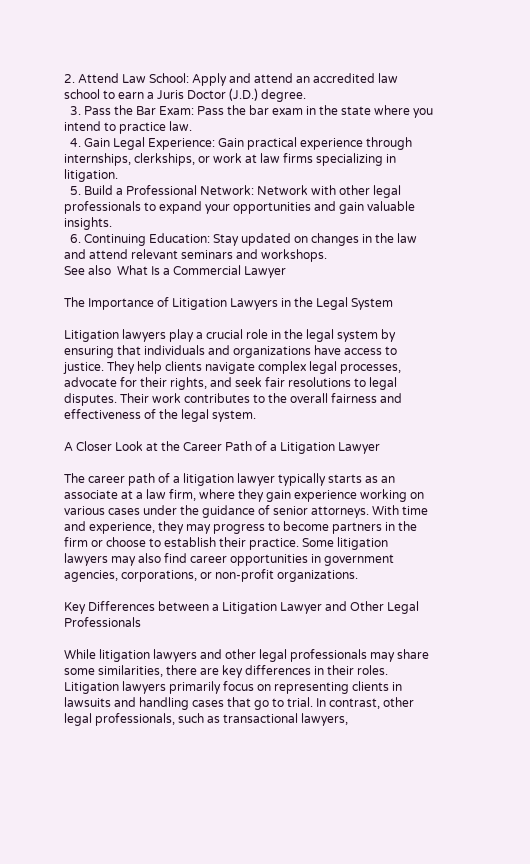2. Attend Law School: Apply and attend an accredited law school to earn a Juris Doctor (J.D.) degree.
  3. Pass the Bar Exam: Pass the bar exam in the state where you intend to practice law.
  4. Gain Legal Experience: Gain practical experience through internships, clerkships, or work at law firms specializing in litigation.
  5. Build a Professional Network: Network with other legal professionals to expand your opportunities and gain valuable insights.
  6. Continuing Education: Stay updated on changes in the law and attend relevant seminars and workshops.
See also  What Is a Commercial Lawyer

The Importance of Litigation Lawyers in the Legal System

Litigation lawyers play a crucial role in the legal system by ensuring that individuals and organizations have access to justice. They help clients navigate complex legal processes, advocate for their rights, and seek fair resolutions to legal disputes. Their work contributes to the overall fairness and effectiveness of the legal system.

A Closer Look at the Career Path of a Litigation Lawyer

The career path of a litigation lawyer typically starts as an associate at a law firm, where they gain experience working on various cases under the guidance of senior attorneys. With time and experience, they may progress to become partners in the firm or choose to establish their practice. Some litigation lawyers may also find career opportunities in government agencies, corporations, or non-profit organizations.

Key Differences between a Litigation Lawyer and Other Legal Professionals

While litigation lawyers and other legal professionals may share some similarities, there are key differences in their roles. Litigation lawyers primarily focus on representing clients in lawsuits and handling cases that go to trial. In contrast, other legal professionals, such as transactional lawyers,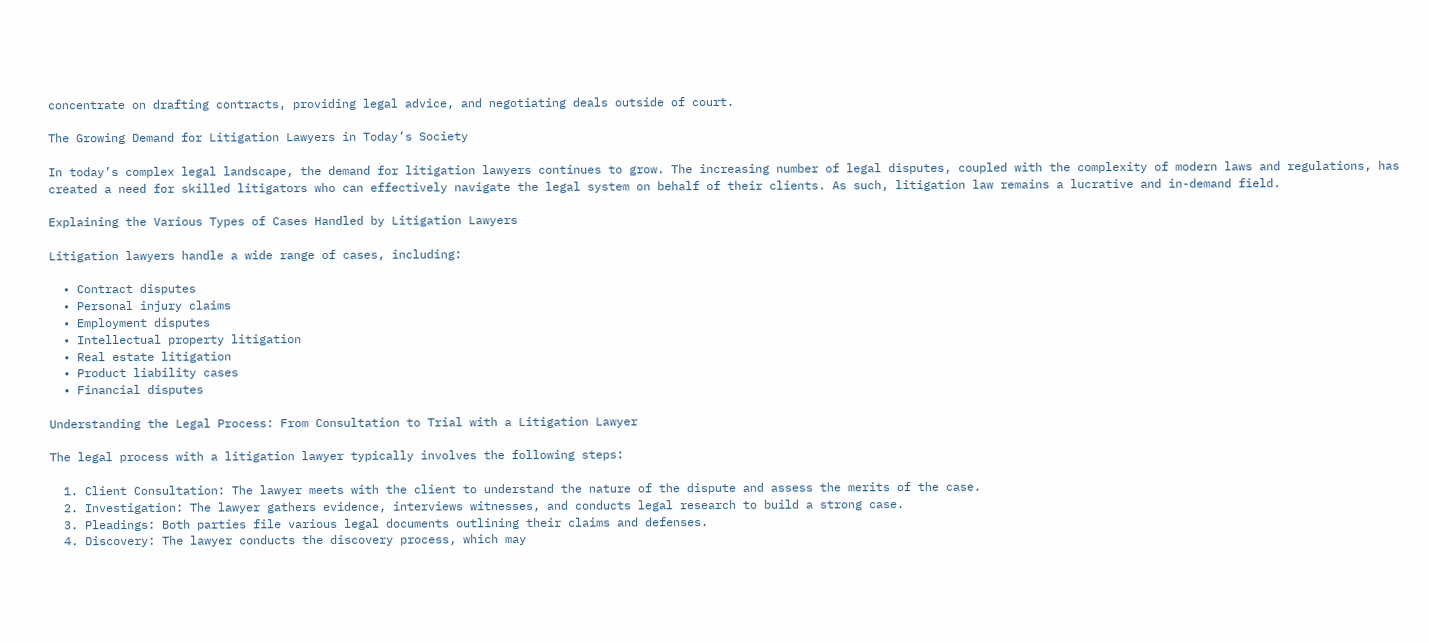concentrate on drafting contracts, providing legal advice, and negotiating deals outside of court.

The Growing Demand for Litigation Lawyers in Today’s Society

In today’s complex legal landscape, the demand for litigation lawyers continues to grow. The increasing number of legal disputes, coupled with the complexity of modern laws and regulations, has created a need for skilled litigators who can effectively navigate the legal system on behalf of their clients. As such, litigation law remains a lucrative and in-demand field.

Explaining the Various Types of Cases Handled by Litigation Lawyers

Litigation lawyers handle a wide range of cases, including:

  • Contract disputes
  • Personal injury claims
  • Employment disputes
  • Intellectual property litigation
  • Real estate litigation
  • Product liability cases
  • Financial disputes

Understanding the Legal Process: From Consultation to Trial with a Litigation Lawyer

The legal process with a litigation lawyer typically involves the following steps:

  1. Client Consultation: The lawyer meets with the client to understand the nature of the dispute and assess the merits of the case.
  2. Investigation: The lawyer gathers evidence, interviews witnesses, and conducts legal research to build a strong case.
  3. Pleadings: Both parties file various legal documents outlining their claims and defenses.
  4. Discovery: The lawyer conducts the discovery process, which may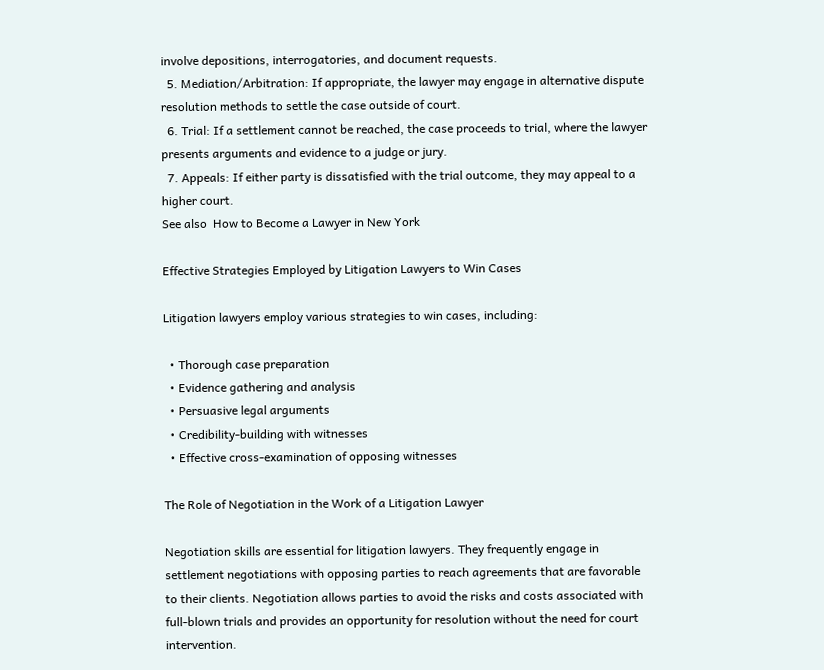involve depositions, interrogatories, and document requests.
  5. Mediation/Arbitration: If appropriate, the lawyer may engage in alternative dispute resolution methods to settle the case outside of court.
  6. Trial: If a settlement cannot be reached, the case proceeds to trial, where the lawyer presents arguments and evidence to a judge or jury.
  7. Appeals: If either party is dissatisfied with the trial outcome, they may appeal to a higher court.
See also  How to Become a Lawyer in New York

Effective Strategies Employed by Litigation Lawyers to Win Cases

Litigation lawyers employ various strategies to win cases, including:

  • Thorough case preparation
  • Evidence gathering and analysis
  • Persuasive legal arguments
  • Credibility-building with witnesses
  • Effective cross-examination of opposing witnesses

The Role of Negotiation in the Work of a Litigation Lawyer

Negotiation skills are essential for litigation lawyers. They frequently engage in settlement negotiations with opposing parties to reach agreements that are favorable to their clients. Negotiation allows parties to avoid the risks and costs associated with full-blown trials and provides an opportunity for resolution without the need for court intervention.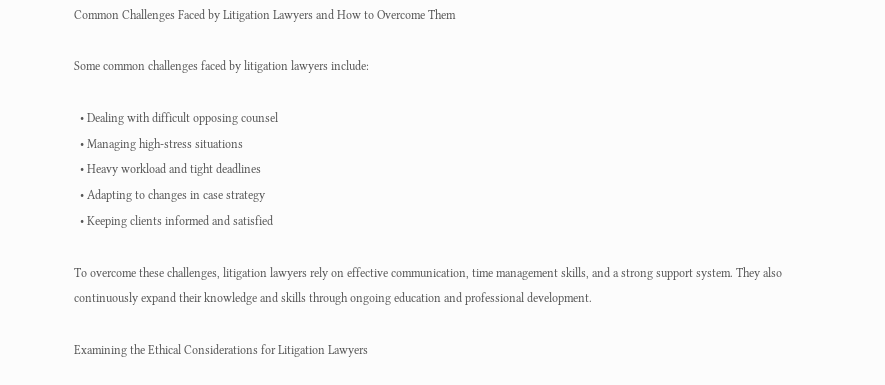Common Challenges Faced by Litigation Lawyers and How to Overcome Them

Some common challenges faced by litigation lawyers include:

  • Dealing with difficult opposing counsel
  • Managing high-stress situations
  • Heavy workload and tight deadlines
  • Adapting to changes in case strategy
  • Keeping clients informed and satisfied

To overcome these challenges, litigation lawyers rely on effective communication, time management skills, and a strong support system. They also continuously expand their knowledge and skills through ongoing education and professional development.

Examining the Ethical Considerations for Litigation Lawyers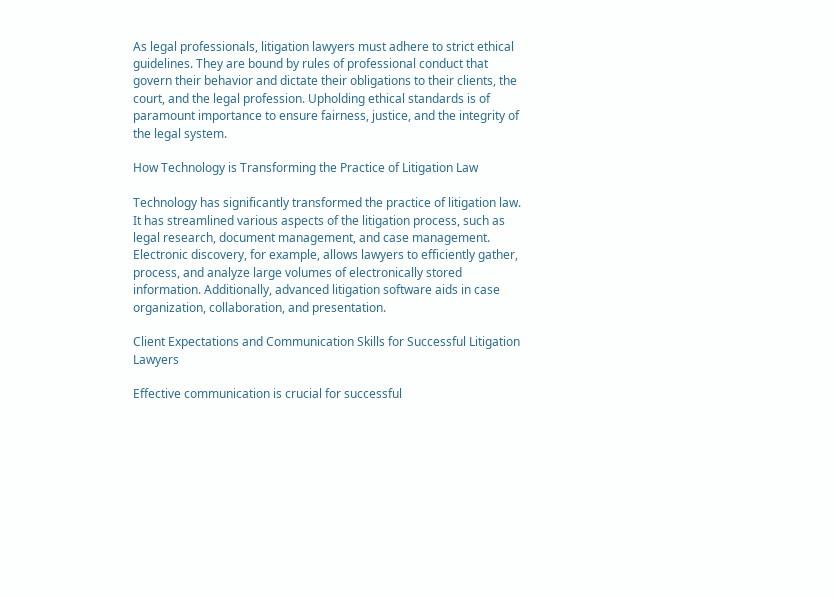As legal professionals, litigation lawyers must adhere to strict ethical guidelines. They are bound by rules of professional conduct that govern their behavior and dictate their obligations to their clients, the court, and the legal profession. Upholding ethical standards is of paramount importance to ensure fairness, justice, and the integrity of the legal system.

How Technology is Transforming the Practice of Litigation Law

Technology has significantly transformed the practice of litigation law. It has streamlined various aspects of the litigation process, such as legal research, document management, and case management. Electronic discovery, for example, allows lawyers to efficiently gather, process, and analyze large volumes of electronically stored information. Additionally, advanced litigation software aids in case organization, collaboration, and presentation.

Client Expectations and Communication Skills for Successful Litigation Lawyers

Effective communication is crucial for successful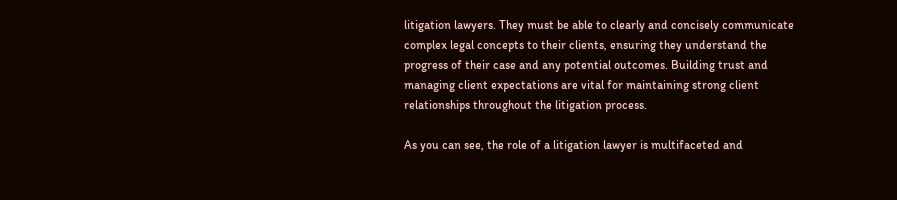litigation lawyers. They must be able to clearly and concisely communicate complex legal concepts to their clients, ensuring they understand the progress of their case and any potential outcomes. Building trust and managing client expectations are vital for maintaining strong client relationships throughout the litigation process.

As you can see, the role of a litigation lawyer is multifaceted and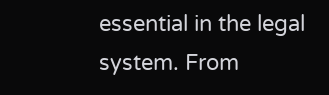essential in the legal system. From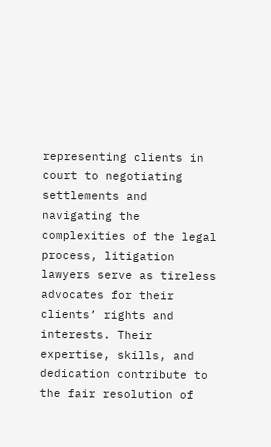representing clients in court to negotiating settlements and navigating the complexities of the legal process, litigation lawyers serve as tireless advocates for their clients’ rights and interests. Their expertise, skills, and dedication contribute to the fair resolution of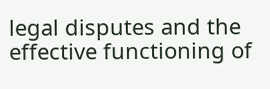legal disputes and the effective functioning of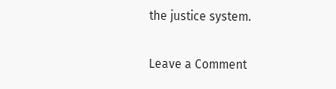the justice system.

Leave a Comment